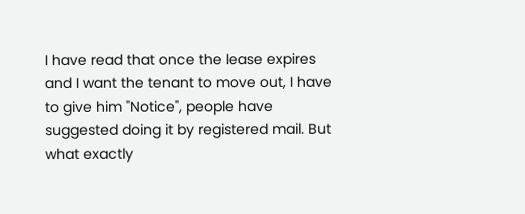I have read that once the lease expires and I want the tenant to move out, I have to give him "Notice", people have suggested doing it by registered mail. But what exactly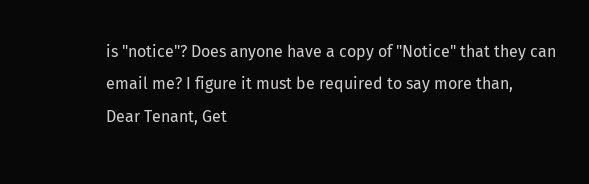is "notice"? Does anyone have a copy of "Notice" that they can email me? I figure it must be required to say more than,
Dear Tenant, Get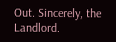Out. Sincerely, the Landlord.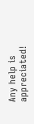Any help is appreciated!